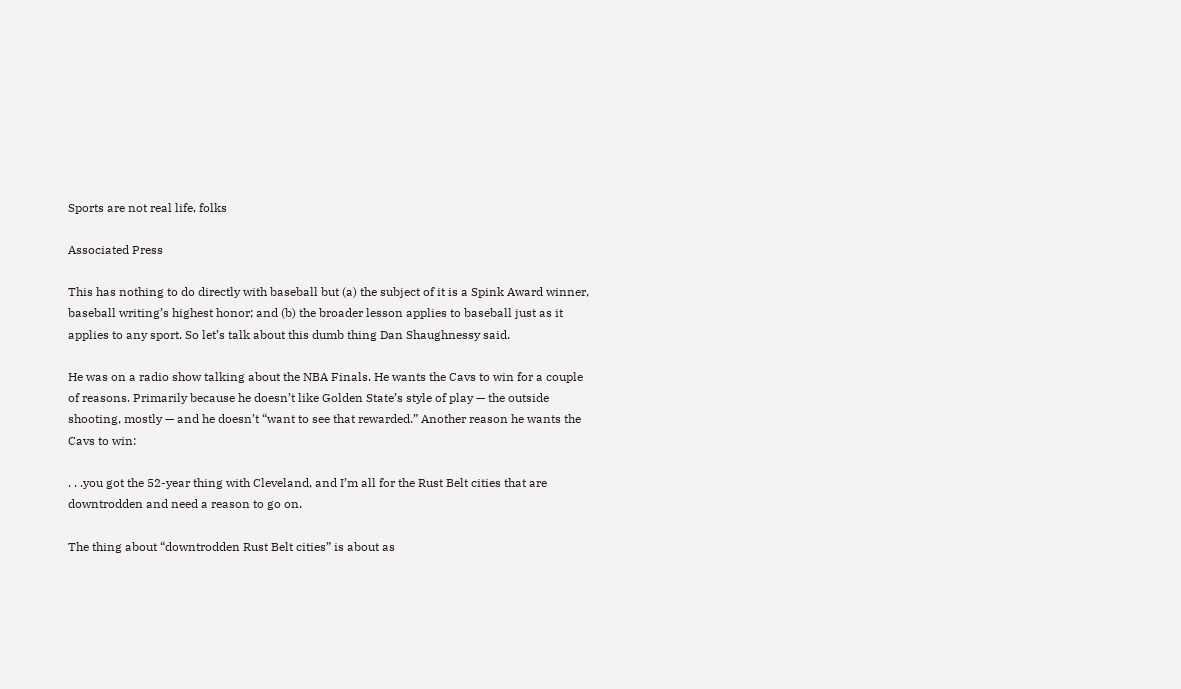Sports are not real life, folks

Associated Press

This has nothing to do directly with baseball but (a) the subject of it is a Spink Award winner, baseball writing’s highest honor; and (b) the broader lesson applies to baseball just as it applies to any sport. So let’s talk about this dumb thing Dan Shaughnessy said.

He was on a radio show talking about the NBA Finals. He wants the Cavs to win for a couple of reasons. Primarily because he doesn’t like Golden State’s style of play — the outside shooting, mostly — and he doesn’t “want to see that rewarded.” Another reason he wants the Cavs to win:

. . .you got the 52-year thing with Cleveland, and I’m all for the Rust Belt cities that are downtrodden and need a reason to go on.

The thing about “downtrodden Rust Belt cities” is about as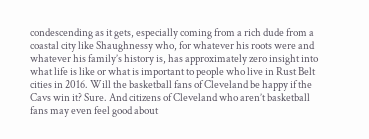condescending as it gets, especially coming from a rich dude from a coastal city like Shaughnessy who, for whatever his roots were and whatever his family’s history is, has approximately zero insight into what life is like or what is important to people who live in Rust Belt cities in 2016. Will the basketball fans of Cleveland be happy if the Cavs win it? Sure. And citizens of Cleveland who aren’t basketball fans may even feel good about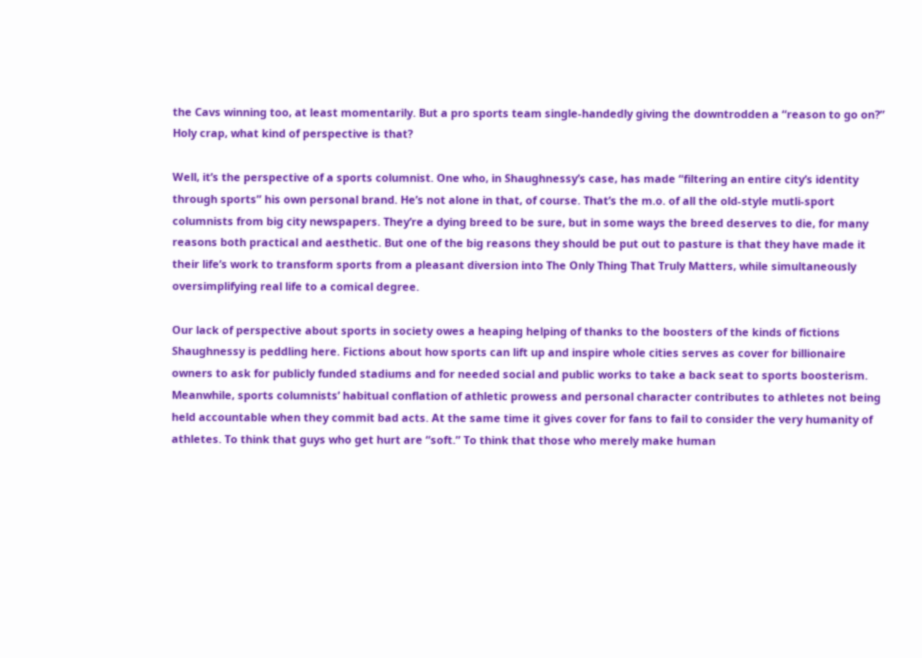the Cavs winning too, at least momentarily. But a pro sports team single-handedly giving the downtrodden a “reason to go on?” Holy crap, what kind of perspective is that?

Well, it’s the perspective of a sports columnist. One who, in Shaughnessy’s case, has made “filtering an entire city’s identity through sports” his own personal brand. He’s not alone in that, of course. That’s the m.o. of all the old-style mutli-sport columnists from big city newspapers. They’re a dying breed to be sure, but in some ways the breed deserves to die, for many reasons both practical and aesthetic. But one of the big reasons they should be put out to pasture is that they have made it their life’s work to transform sports from a pleasant diversion into The Only Thing That Truly Matters, while simultaneously oversimplifying real life to a comical degree.

Our lack of perspective about sports in society owes a heaping helping of thanks to the boosters of the kinds of fictions Shaughnessy is peddling here. Fictions about how sports can lift up and inspire whole cities serves as cover for billionaire owners to ask for publicly funded stadiums and for needed social and public works to take a back seat to sports boosterism. Meanwhile, sports columnists’ habitual conflation of athletic prowess and personal character contributes to athletes not being held accountable when they commit bad acts. At the same time it gives cover for fans to fail to consider the very humanity of athletes. To think that guys who get hurt are “soft.” To think that those who merely make human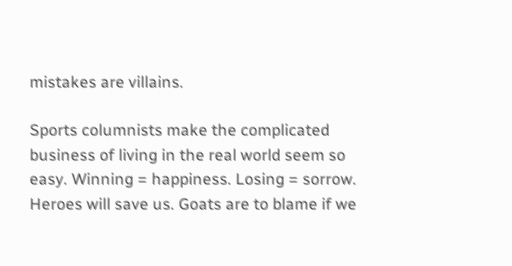mistakes are villains.

Sports columnists make the complicated business of living in the real world seem so easy. Winning = happiness. Losing = sorrow. Heroes will save us. Goats are to blame if we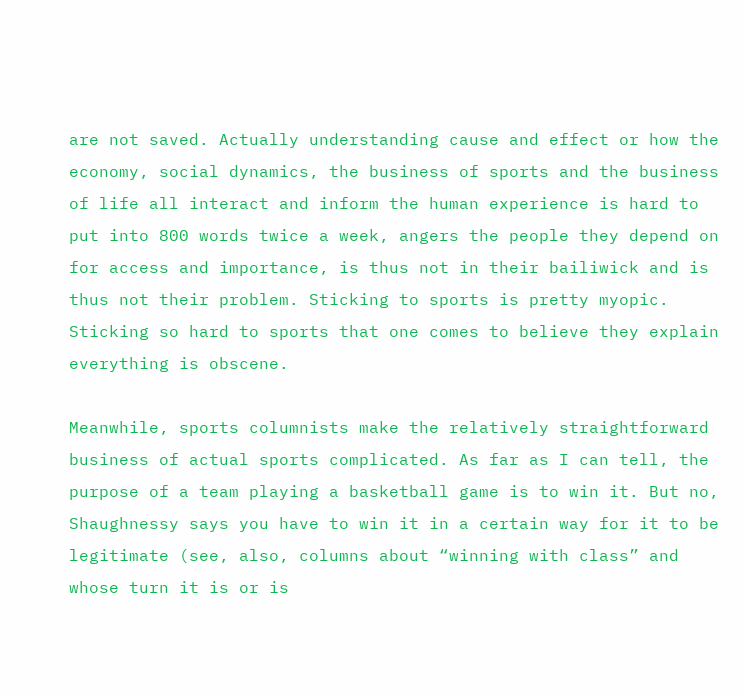are not saved. Actually understanding cause and effect or how the economy, social dynamics, the business of sports and the business of life all interact and inform the human experience is hard to put into 800 words twice a week, angers the people they depend on for access and importance, is thus not in their bailiwick and is thus not their problem. Sticking to sports is pretty myopic. Sticking so hard to sports that one comes to believe they explain everything is obscene.

Meanwhile, sports columnists make the relatively straightforward business of actual sports complicated. As far as I can tell, the purpose of a team playing a basketball game is to win it. But no, Shaughnessy says you have to win it in a certain way for it to be legitimate (see, also, columns about “winning with class” and whose turn it is or is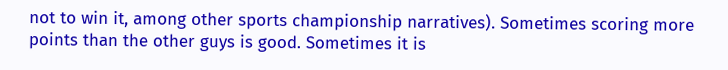not to win it, among other sports championship narratives). Sometimes scoring more points than the other guys is good. Sometimes it is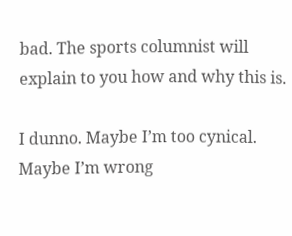bad. The sports columnist will explain to you how and why this is.

I dunno. Maybe I’m too cynical. Maybe I’m wrong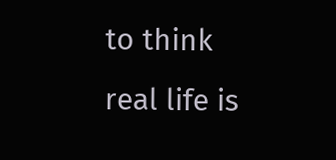to think real life is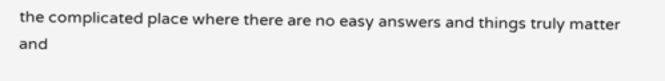the complicated place where there are no easy answers and things truly matter and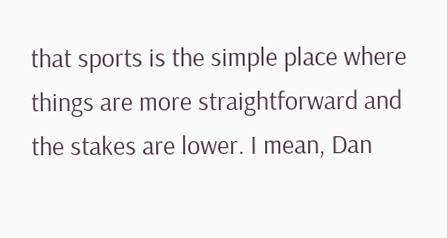that sports is the simple place where things are more straightforward and the stakes are lower. I mean, Dan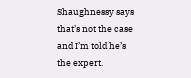Shaughnessy says that’s not the case and I’m told he’s the expert.